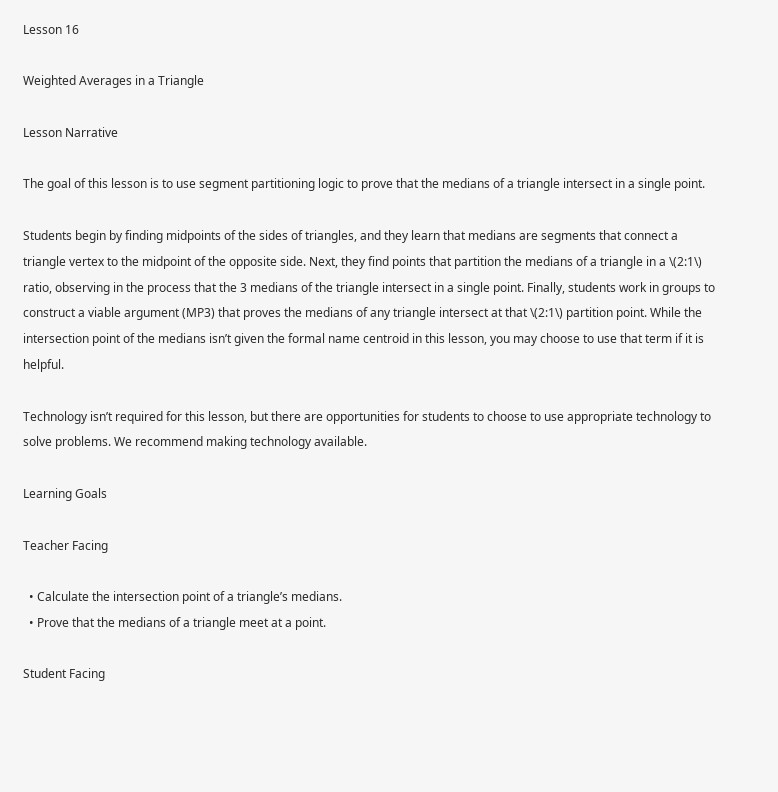Lesson 16

Weighted Averages in a Triangle

Lesson Narrative

The goal of this lesson is to use segment partitioning logic to prove that the medians of a triangle intersect in a single point.

Students begin by finding midpoints of the sides of triangles, and they learn that medians are segments that connect a triangle vertex to the midpoint of the opposite side. Next, they find points that partition the medians of a triangle in a \(2:1\) ratio, observing in the process that the 3 medians of the triangle intersect in a single point. Finally, students work in groups to construct a viable argument (MP3) that proves the medians of any triangle intersect at that \(2:1\) partition point. While the intersection point of the medians isn’t given the formal name centroid in this lesson, you may choose to use that term if it is helpful.

Technology isn’t required for this lesson, but there are opportunities for students to choose to use appropriate technology to solve problems. We recommend making technology available.

Learning Goals

Teacher Facing

  • Calculate the intersection point of a triangle’s medians.
  • Prove that the medians of a triangle meet at a point.

Student Facing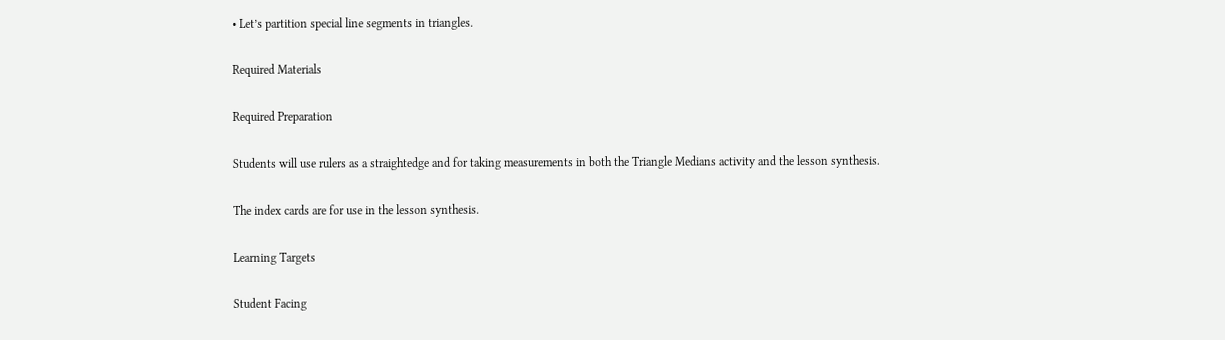• Let’s partition special line segments in triangles.

Required Materials

Required Preparation

Students will use rulers as a straightedge and for taking measurements in both the Triangle Medians activity and the lesson synthesis.

The index cards are for use in the lesson synthesis.

Learning Targets

Student Facing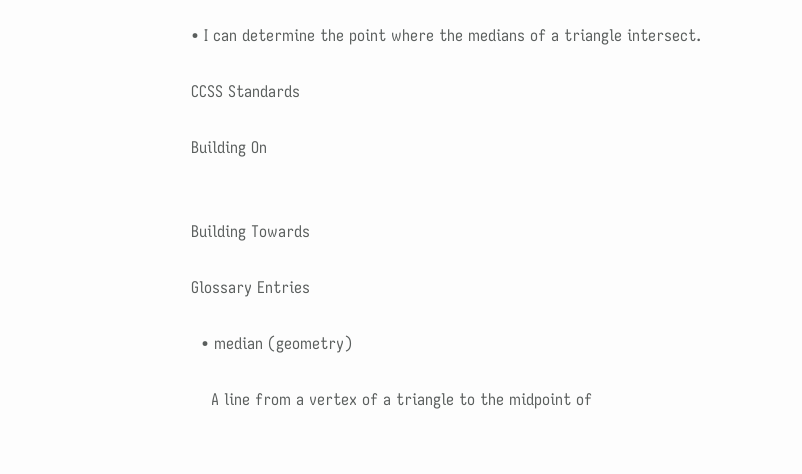• I can determine the point where the medians of a triangle intersect.

CCSS Standards

Building On


Building Towards

Glossary Entries

  • median (geometry)

    A line from a vertex of a triangle to the midpoint of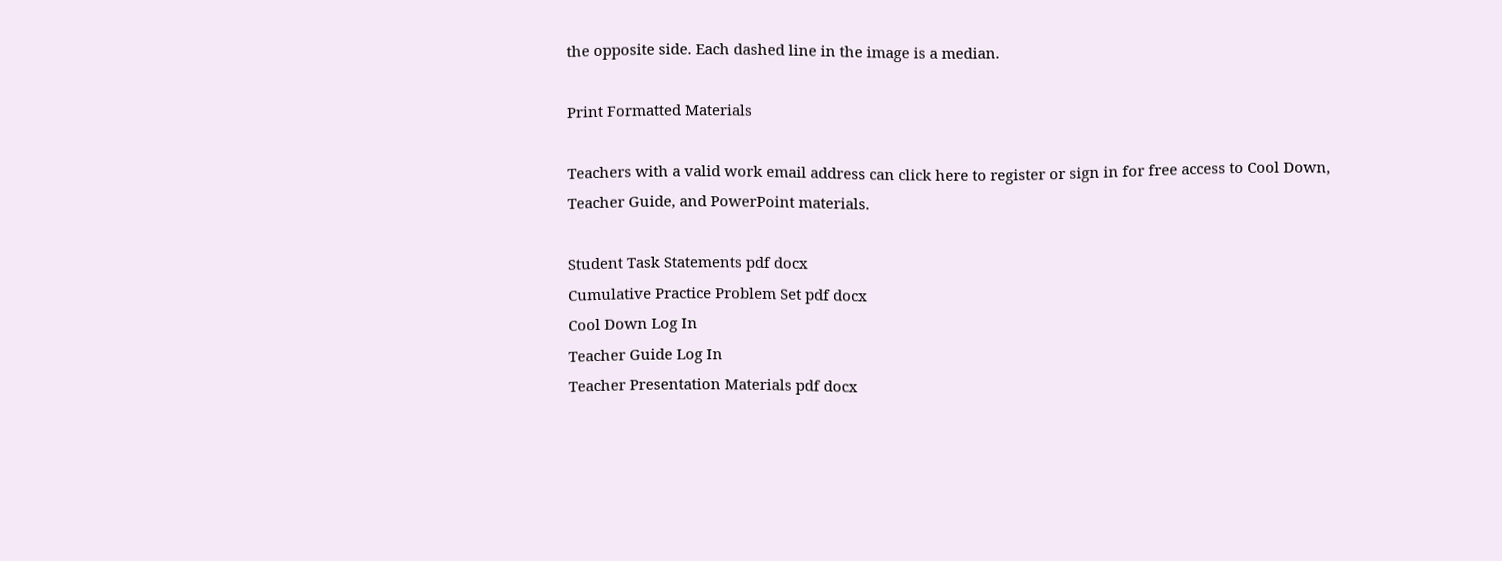the opposite side. Each dashed line in the image is a median.

Print Formatted Materials

Teachers with a valid work email address can click here to register or sign in for free access to Cool Down, Teacher Guide, and PowerPoint materials.

Student Task Statements pdf docx
Cumulative Practice Problem Set pdf docx
Cool Down Log In
Teacher Guide Log In
Teacher Presentation Materials pdf docx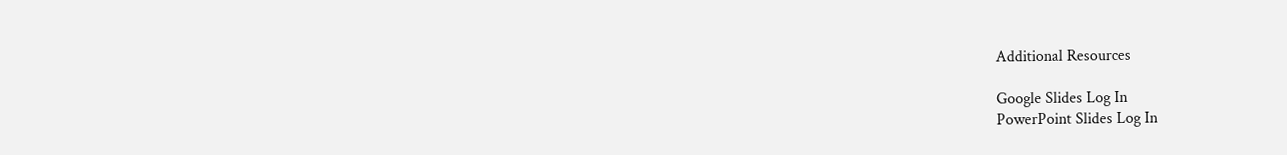Additional Resources

Google Slides Log In
PowerPoint Slides Log In